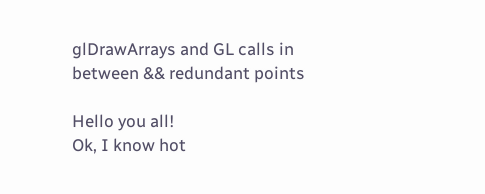glDrawArrays and GL calls in between && redundant points

Hello you all!
Ok, I know hot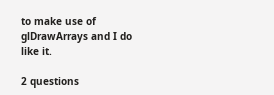to make use of glDrawArrays and I do like it.

2 questions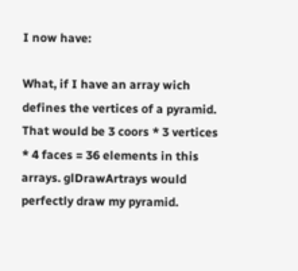I now have:

What, if I have an array wich defines the vertices of a pyramid. That would be 3 coors * 3 vertices * 4 faces = 36 elements in this arrays. glDrawArtrays would perfectly draw my pyramid.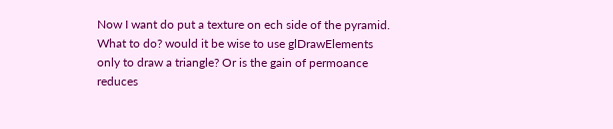Now I want do put a texture on ech side of the pyramid. What to do? would it be wise to use glDrawElements only to draw a triangle? Or is the gain of permoance reduces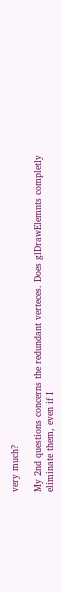very much?

My 2nd questions concerns the redundant verteces. Does glDrawElemnts completly eliminate them, even if I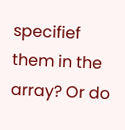specifief them in the array? Or do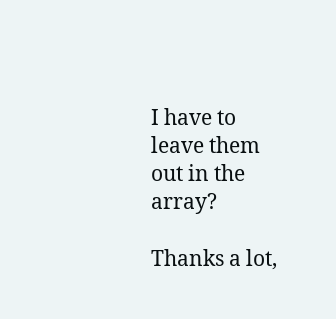I have to leave them out in the array?

Thanks a lot,